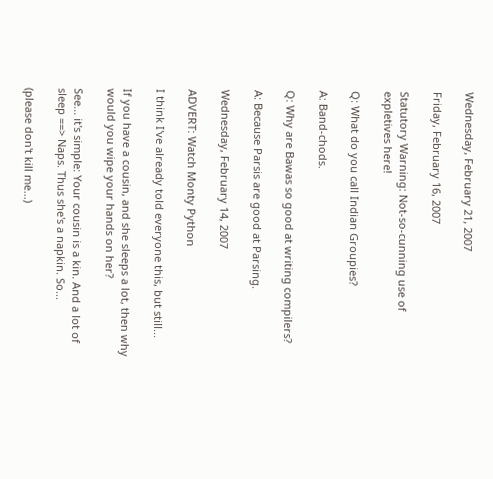Wednesday, February 21, 2007

Friday, February 16, 2007

Statutory Warning: Not-so-cunning use of expletives here!

Q: What do you call Indian Groupies?

A: Band-chods.

Q: Why are Bawas so good at writing compilers?

A: Because Parsis are good at Parsing.

Wednesday, February 14, 2007

ADVERT: Watch Monty Python

I think I've already told everyone this, but still...

If you have a cousin, and she sleeps a lot, then why would you wipe your hands on her?

See... it's simple: Your cousin is a kin. And a lot of sleep ==> Naps. Thus she's a napkin. So...

(please don't kill me...)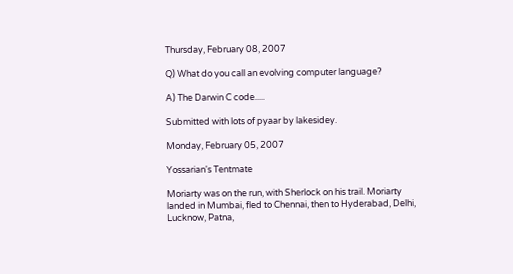Thursday, February 08, 2007

Q) What do you call an evolving computer language?

A) The Darwin C code.....

Submitted with lots of pyaar by lakesidey.

Monday, February 05, 2007

Yossarian's Tentmate

Moriarty was on the run, with Sherlock on his trail. Moriarty landed in Mumbai, fled to Chennai, then to Hyderabad, Delhi, Lucknow, Patna,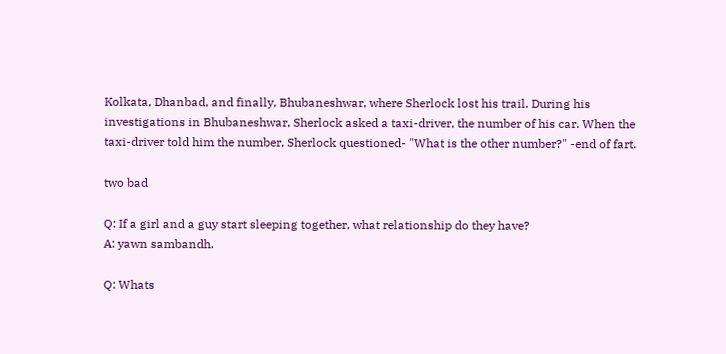Kolkata, Dhanbad, and finally, Bhubaneshwar, where Sherlock lost his trail. During his investigations in Bhubaneshwar, Sherlock asked a taxi-driver, the number of his car. When the taxi-driver told him the number, Sherlock questioned- "What is the other number?" -end of fart.

two bad

Q: If a girl and a guy start sleeping together, what relationship do they have?
A: yawn sambandh.

Q: Whats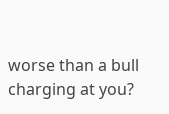worse than a bull charging at you?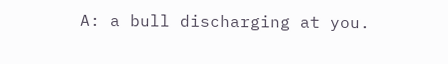A: a bull discharging at you.